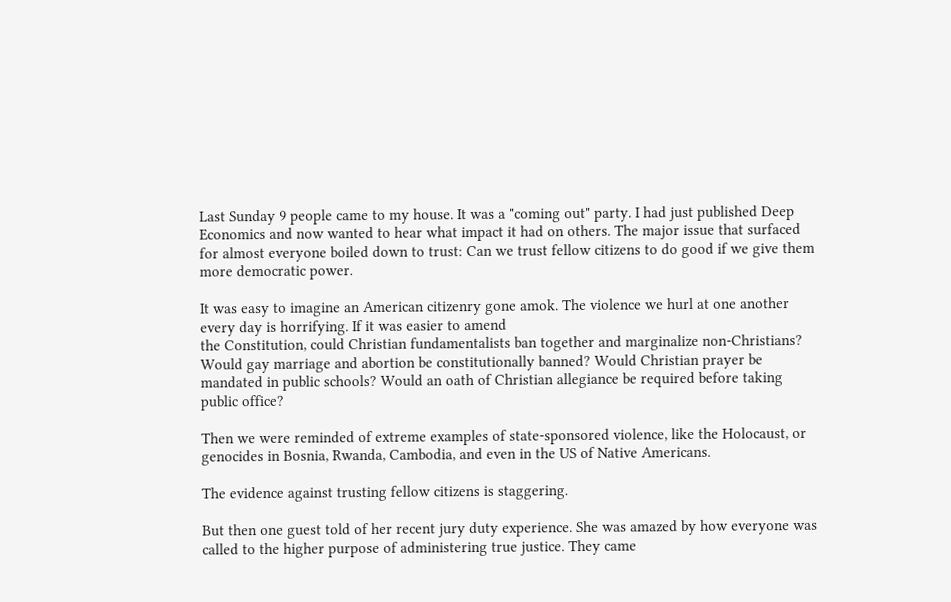Last Sunday 9 people came to my house. It was a "coming out" party. I had just published Deep Economics and now wanted to hear what impact it had on others. The major issue that surfaced for almost everyone boiled down to trust: Can we trust fellow citizens to do good if we give them more democratic power.

It was easy to imagine an American citizenry gone amok. The violence we hurl at one another every day is horrifying. If it was easier to amend
the Constitution, could Christian fundamentalists ban together and marginalize non-Christians? Would gay marriage and abortion be constitutionally banned? Would Christian prayer be mandated in public schools? Would an oath of Christian allegiance be required before taking public office?

Then we were reminded of extreme examples of state-sponsored violence, like the Holocaust, or genocides in Bosnia, Rwanda, Cambodia, and even in the US of Native Americans.

The evidence against trusting fellow citizens is staggering.

But then one guest told of her recent jury duty experience. She was amazed by how everyone was called to the higher purpose of administering true justice. They came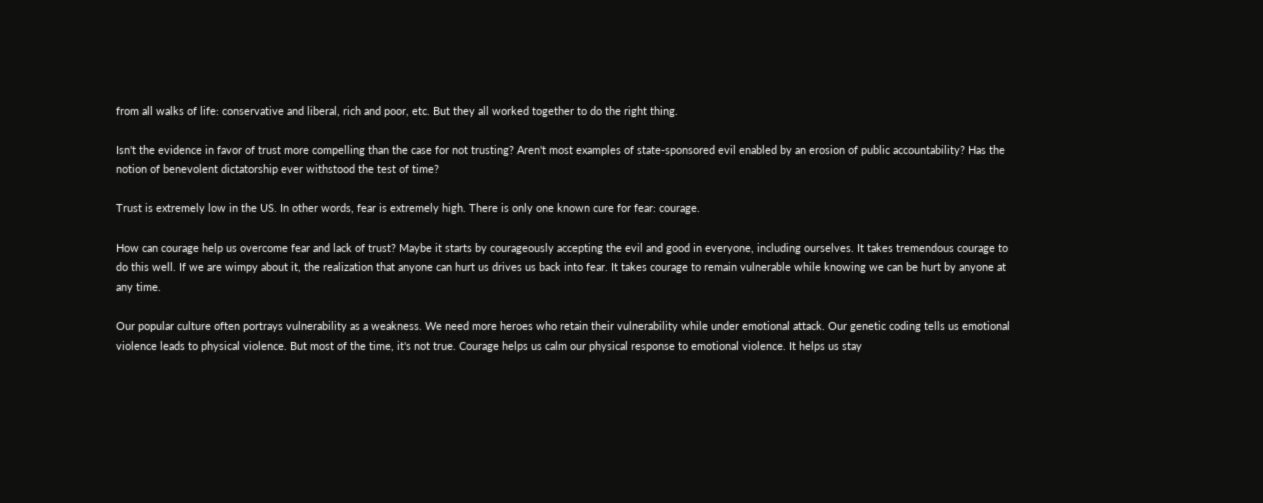from all walks of life: conservative and liberal, rich and poor, etc. But they all worked together to do the right thing.

Isn't the evidence in favor of trust more compelling than the case for not trusting? Aren't most examples of state-sponsored evil enabled by an erosion of public accountability? Has the notion of benevolent dictatorship ever withstood the test of time?

Trust is extremely low in the US. In other words, fear is extremely high. There is only one known cure for fear: courage.

How can courage help us overcome fear and lack of trust? Maybe it starts by courageously accepting the evil and good in everyone, including ourselves. It takes tremendous courage to do this well. If we are wimpy about it, the realization that anyone can hurt us drives us back into fear. It takes courage to remain vulnerable while knowing we can be hurt by anyone at any time.

Our popular culture often portrays vulnerability as a weakness. We need more heroes who retain their vulnerability while under emotional attack. Our genetic coding tells us emotional violence leads to physical violence. But most of the time, it's not true. Courage helps us calm our physical response to emotional violence. It helps us stay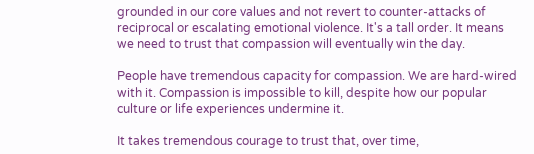grounded in our core values and not revert to counter-attacks of reciprocal or escalating emotional violence. It's a tall order. It means we need to trust that compassion will eventually win the day.

People have tremendous capacity for compassion. We are hard-wired with it. Compassion is impossible to kill, despite how our popular culture or life experiences undermine it.

It takes tremendous courage to trust that, over time,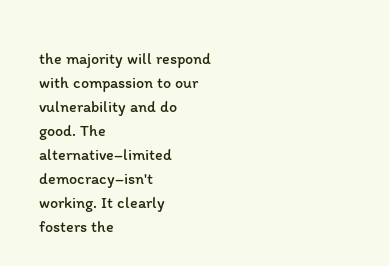the majority will respond with compassion to our vulnerability and do good. The alternative–limited democracy–isn't working. It clearly fosters the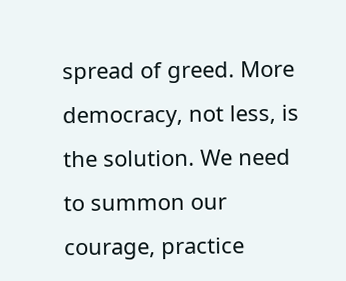spread of greed. More democracy, not less, is the solution. We need to summon our courage, practice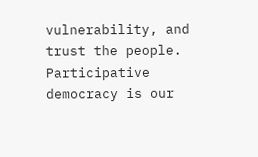vulnerability, and trust the people. Participative democracy is our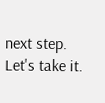next step. Let's take it.